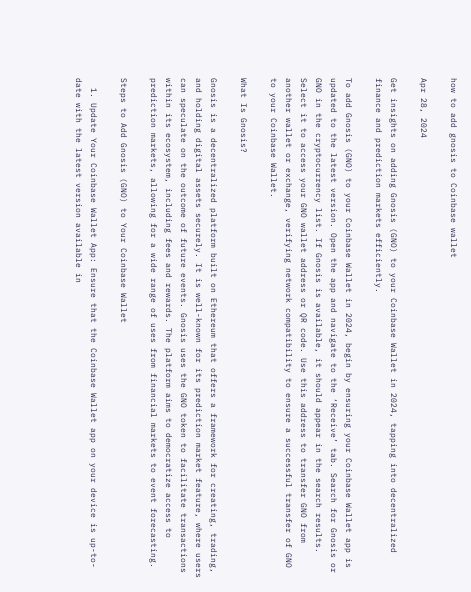how to add gnosis to Coinbase wallet

Apr 28, 2024

Get insights on adding Gnosis (GNO) to your Coinbase Wallet in 2024, tapping into decentralized finance and prediction markets efficiently.

To add Gnosis (GNO) to your Coinbase Wallet in 2024, begin by ensuring your Coinbase Wallet app is updated to the latest version. Open the app and navigate to the ‘Receive’ tab. Search for Gnosis or GNO in the cryptocurrency list. If Gnosis is available, it should appear in the search results. Select it to access your GNO wallet address or QR code. Use this address to transfer GNO from another wallet or exchange, verifying network compatibility to ensure a successful transfer of GNO to your Coinbase Wallet.

What Is Gnosis?

Gnosis is a decentralized platform built on Ethereum that offers a framework for creating, trading, and holding digital assets securely. It is well-known for its prediction market feature, where users can speculate on the outcome of future events. Gnosis uses the GNO token to facilitate transactions within its ecosystem, including fees and rewards. The platform aims to democratize access to prediction markets, allowing for a wide range of uses from financial markets to event forecasting.

Steps to Add Gnosis (GNO) to Your Coinbase Wallet

  1. Update Your Coinbase Wallet App: Ensure that the Coinbase Wallet app on your device is up-to-date with the latest version available in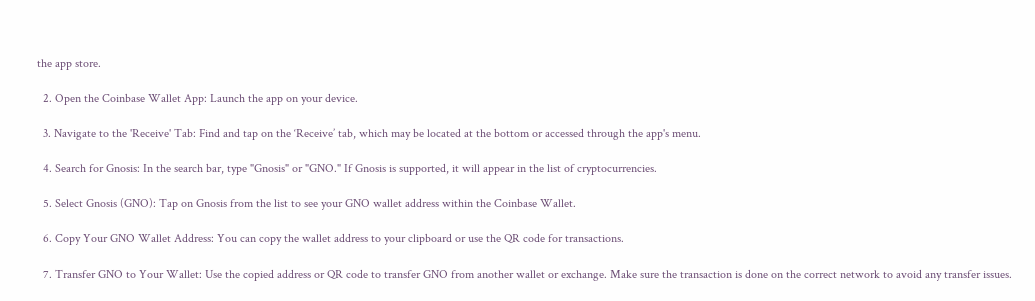the app store.

  2. Open the Coinbase Wallet App: Launch the app on your device.

  3. Navigate to the 'Receive' Tab: Find and tap on the ‘Receive’ tab, which may be located at the bottom or accessed through the app's menu.

  4. Search for Gnosis: In the search bar, type "Gnosis" or "GNO." If Gnosis is supported, it will appear in the list of cryptocurrencies.

  5. Select Gnosis (GNO): Tap on Gnosis from the list to see your GNO wallet address within the Coinbase Wallet.

  6. Copy Your GNO Wallet Address: You can copy the wallet address to your clipboard or use the QR code for transactions.

  7. Transfer GNO to Your Wallet: Use the copied address or QR code to transfer GNO from another wallet or exchange. Make sure the transaction is done on the correct network to avoid any transfer issues.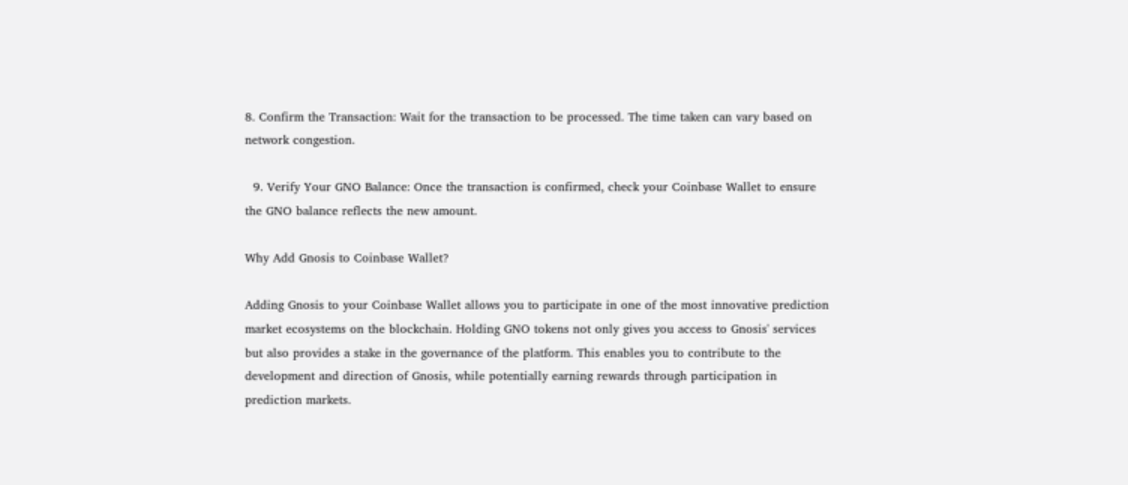8. Confirm the Transaction: Wait for the transaction to be processed. The time taken can vary based on network congestion.

  9. Verify Your GNO Balance: Once the transaction is confirmed, check your Coinbase Wallet to ensure the GNO balance reflects the new amount.

Why Add Gnosis to Coinbase Wallet?

Adding Gnosis to your Coinbase Wallet allows you to participate in one of the most innovative prediction market ecosystems on the blockchain. Holding GNO tokens not only gives you access to Gnosis' services but also provides a stake in the governance of the platform. This enables you to contribute to the development and direction of Gnosis, while potentially earning rewards through participation in prediction markets.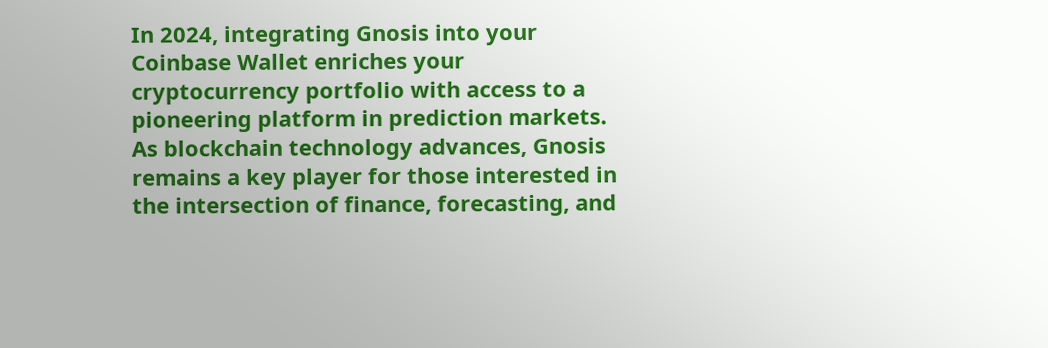In 2024, integrating Gnosis into your Coinbase Wallet enriches your cryptocurrency portfolio with access to a pioneering platform in prediction markets. As blockchain technology advances, Gnosis remains a key player for those interested in the intersection of finance, forecasting, and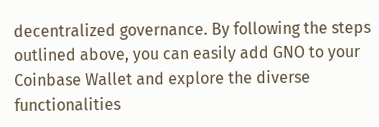decentralized governance. By following the steps outlined above, you can easily add GNO to your Coinbase Wallet and explore the diverse functionalities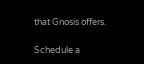that Gnosis offers.

Schedule a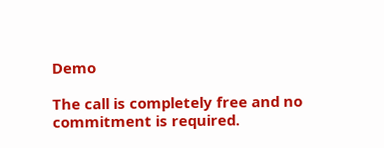Demo

The call is completely free and no commitment is required.